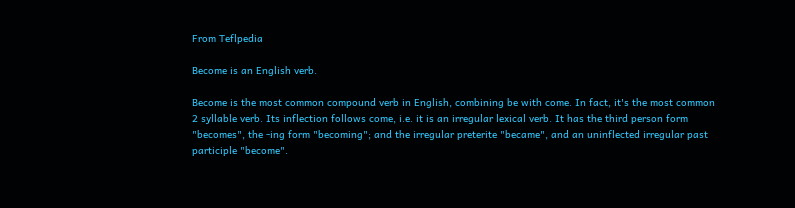From Teflpedia

Become is an English verb.

Become is the most common compound verb in English, combining be with come. In fact, it's the most common 2 syllable verb. Its inflection follows come, i.e. it is an irregular lexical verb. It has the third person form "becomes", the -ing form "becoming"; and the irregular preterite "became", and an uninflected irregular past participle "become".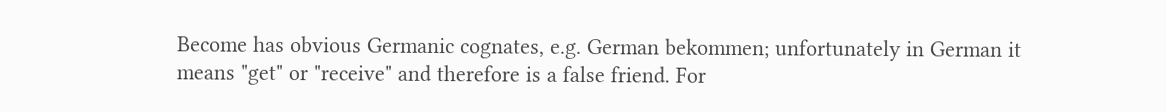Become has obvious Germanic cognates, e.g. German bekommen; unfortunately in German it means "get" or "receive" and therefore is a false friend. For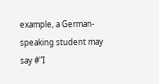example, a German-speaking student may say #"I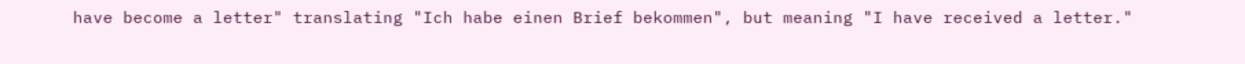have become a letter" translating "Ich habe einen Brief bekommen", but meaning "I have received a letter."